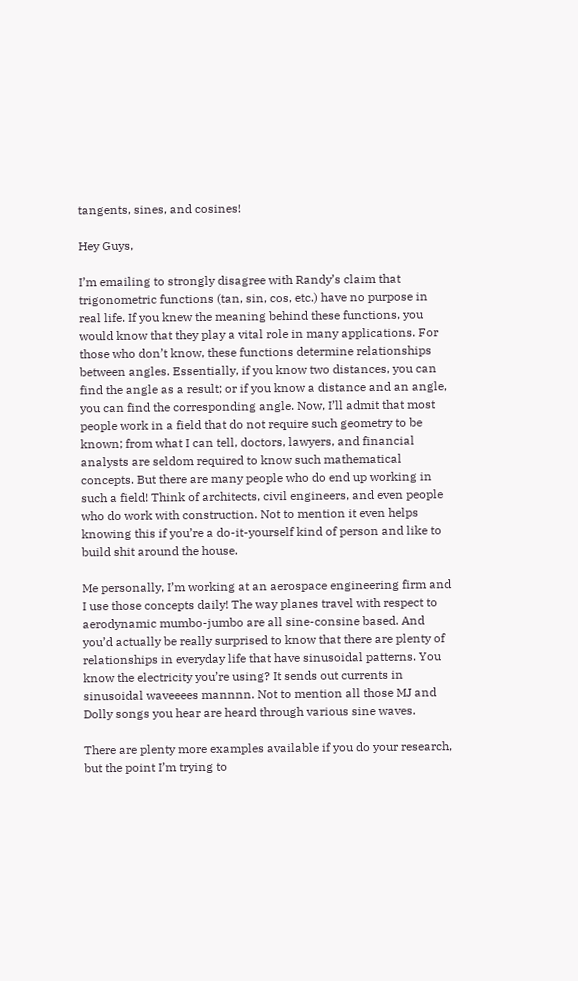tangents, sines, and cosines!

Hey Guys,

I’m emailing to strongly disagree with Randy’s claim that trigonometric functions (tan, sin, cos, etc.) have no purpose in real life. If you knew the meaning behind these functions, you would know that they play a vital role in many applications. For those who don’t know, these functions determine relationships between angles. Essentially, if you know two distances, you can find the angle as a result; or if you know a distance and an angle, you can find the corresponding angle. Now, I’ll admit that most people work in a field that do not require such geometry to be known; from what I can tell, doctors, lawyers, and financial analysts are seldom required to know such mathematical concepts. But there are many people who do end up working in such a field! Think of architects, civil engineers, and even people who do work with construction. Not to mention it even helps knowing this if you’re a do-it-yourself kind of person and like to build shit around the house.

Me personally, I’m working at an aerospace engineering firm and I use those concepts daily! The way planes travel with respect to aerodynamic mumbo-jumbo are all sine-consine based. And you’d actually be really surprised to know that there are plenty of relationships in everyday life that have sinusoidal patterns. You know the electricity you’re using? It sends out currents in sinusoidal waveeees mannnn. Not to mention all those MJ and Dolly songs you hear are heard through various sine waves.

There are plenty more examples available if you do your research, but the point I’m trying to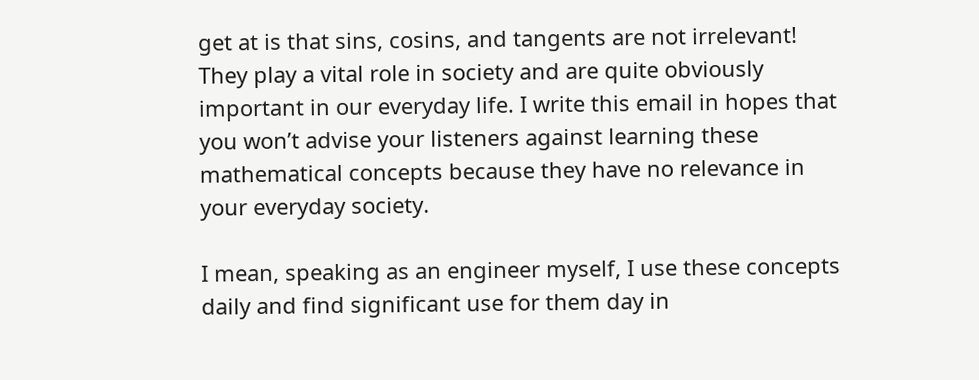get at is that sins, cosins, and tangents are not irrelevant! They play a vital role in society and are quite obviously important in our everyday life. I write this email in hopes that you won’t advise your listeners against learning these mathematical concepts because they have no relevance in your everyday society.

I mean, speaking as an engineer myself, I use these concepts daily and find significant use for them day in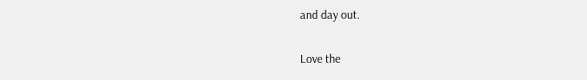and day out.

Love the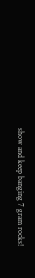show and keep banging 7 gram rocks!